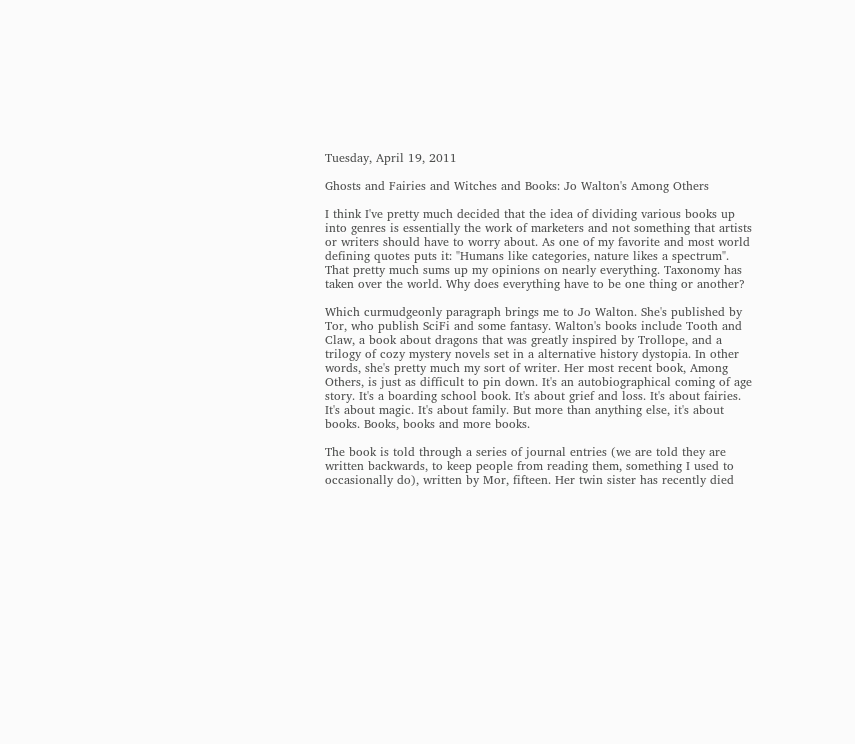Tuesday, April 19, 2011

Ghosts and Fairies and Witches and Books: Jo Walton's Among Others

I think I've pretty much decided that the idea of dividing various books up into genres is essentially the work of marketers and not something that artists or writers should have to worry about. As one of my favorite and most world defining quotes puts it: "Humans like categories, nature likes a spectrum". That pretty much sums up my opinions on nearly everything. Taxonomy has taken over the world. Why does everything have to be one thing or another?

Which curmudgeonly paragraph brings me to Jo Walton. She's published by Tor, who publish SciFi and some fantasy. Walton's books include Tooth and Claw, a book about dragons that was greatly inspired by Trollope, and a trilogy of cozy mystery novels set in a alternative history dystopia. In other words, she's pretty much my sort of writer. Her most recent book, Among Others, is just as difficult to pin down. It's an autobiographical coming of age story. It's a boarding school book. It's about grief and loss. It's about fairies. It's about magic. It's about family. But more than anything else, it's about books. Books, books and more books.

The book is told through a series of journal entries (we are told they are written backwards, to keep people from reading them, something I used to occasionally do), written by Mor, fifteen. Her twin sister has recently died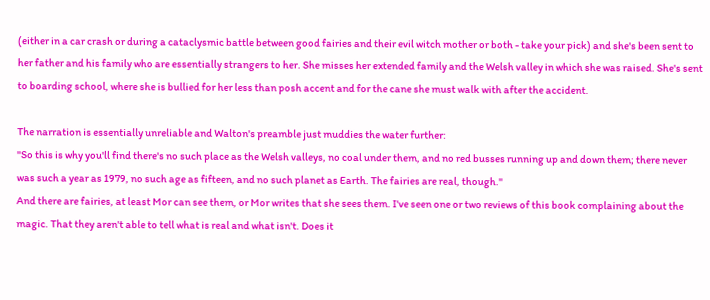(either in a car crash or during a cataclysmic battle between good fairies and their evil witch mother or both - take your pick) and she's been sent to her father and his family who are essentially strangers to her. She misses her extended family and the Welsh valley in which she was raised. She's sent to boarding school, where she is bullied for her less than posh accent and for the cane she must walk with after the accident.

The narration is essentially unreliable and Walton's preamble just muddies the water further:
"So this is why you'll find there's no such place as the Welsh valleys, no coal under them, and no red busses running up and down them; there never was such a year as 1979, no such age as fifteen, and no such planet as Earth. The fairies are real, though."
And there are fairies, at least Mor can see them, or Mor writes that she sees them. I've seen one or two reviews of this book complaining about the magic. That they aren't able to tell what is real and what isn't. Does it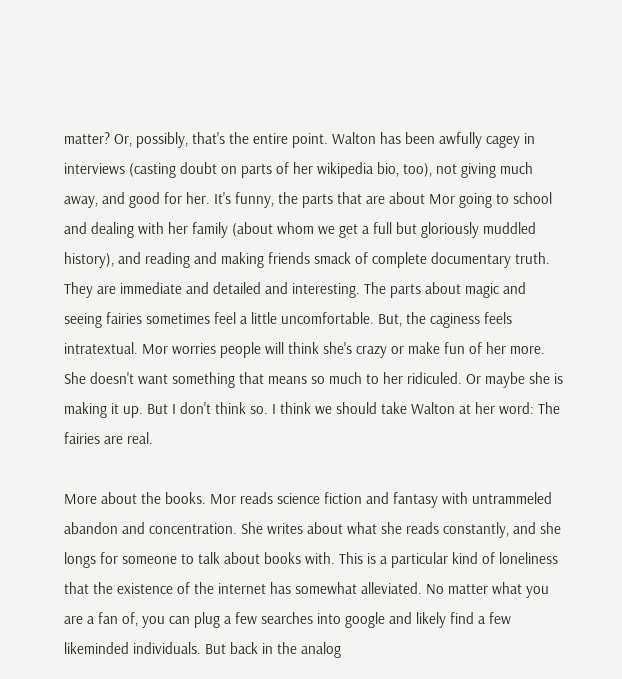matter? Or, possibly, that's the entire point. Walton has been awfully cagey in interviews (casting doubt on parts of her wikipedia bio, too), not giving much away, and good for her. It's funny, the parts that are about Mor going to school and dealing with her family (about whom we get a full but gloriously muddled history), and reading and making friends smack of complete documentary truth. They are immediate and detailed and interesting. The parts about magic and seeing fairies sometimes feel a little uncomfortable. But, the caginess feels intratextual. Mor worries people will think she's crazy or make fun of her more. She doesn't want something that means so much to her ridiculed. Or maybe she is making it up. But I don't think so. I think we should take Walton at her word: The fairies are real.

More about the books. Mor reads science fiction and fantasy with untrammeled abandon and concentration. She writes about what she reads constantly, and she longs for someone to talk about books with. This is a particular kind of loneliness that the existence of the internet has somewhat alleviated. No matter what you are a fan of, you can plug a few searches into google and likely find a few likeminded individuals. But back in the analog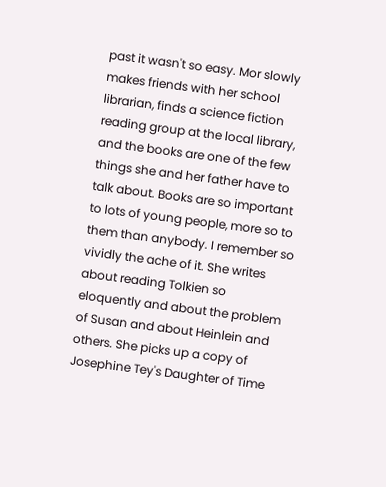past it wasn't so easy. Mor slowly makes friends with her school librarian, finds a science fiction reading group at the local library, and the books are one of the few things she and her father have to talk about. Books are so important to lots of young people, more so to them than anybody. I remember so vividly the ache of it. She writes about reading Tolkien so eloquently and about the problem of Susan and about Heinlein and others. She picks up a copy of Josephine Tey's Daughter of Time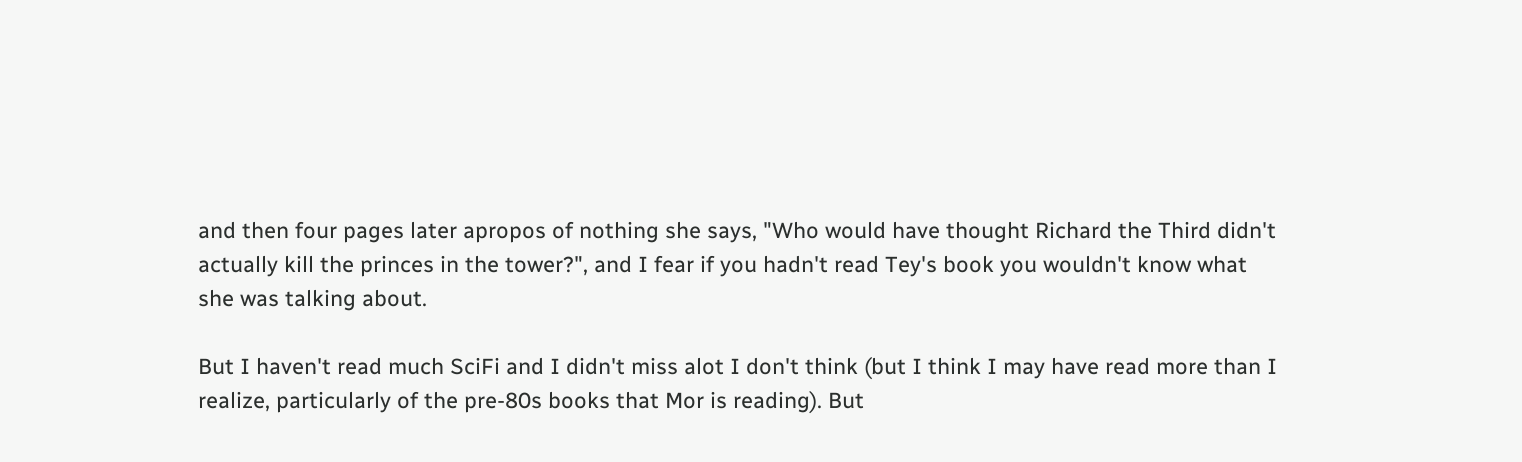and then four pages later apropos of nothing she says, "Who would have thought Richard the Third didn't actually kill the princes in the tower?", and I fear if you hadn't read Tey's book you wouldn't know what she was talking about.

But I haven't read much SciFi and I didn't miss alot I don't think (but I think I may have read more than I realize, particularly of the pre-80s books that Mor is reading). But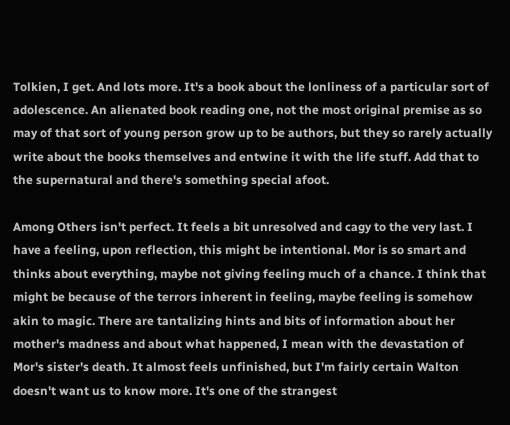Tolkien, I get. And lots more. It's a book about the lonliness of a particular sort of adolescence. An alienated book reading one, not the most original premise as so may of that sort of young person grow up to be authors, but they so rarely actually write about the books themselves and entwine it with the life stuff. Add that to the supernatural and there's something special afoot.

Among Others isn't perfect. It feels a bit unresolved and cagy to the very last. I have a feeling, upon reflection, this might be intentional. Mor is so smart and thinks about everything, maybe not giving feeling much of a chance. I think that might be because of the terrors inherent in feeling, maybe feeling is somehow akin to magic. There are tantalizing hints and bits of information about her mother's madness and about what happened, I mean with the devastation of Mor's sister's death. It almost feels unfinished, but I'm fairly certain Walton doesn't want us to know more. It's one of the strangest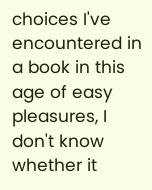choices I've encountered in a book in this age of easy pleasures, I don't know whether it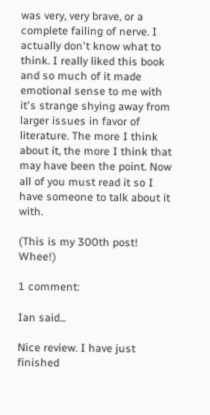was very, very brave, or a complete failing of nerve. I actually don't know what to think. I really liked this book and so much of it made emotional sense to me with it's strange shying away from larger issues in favor of literature. The more I think about it, the more I think that may have been the point. Now all of you must read it so I have someone to talk about it with.

(This is my 300th post! Whee!)

1 comment:

Ian said...

Nice review. I have just finished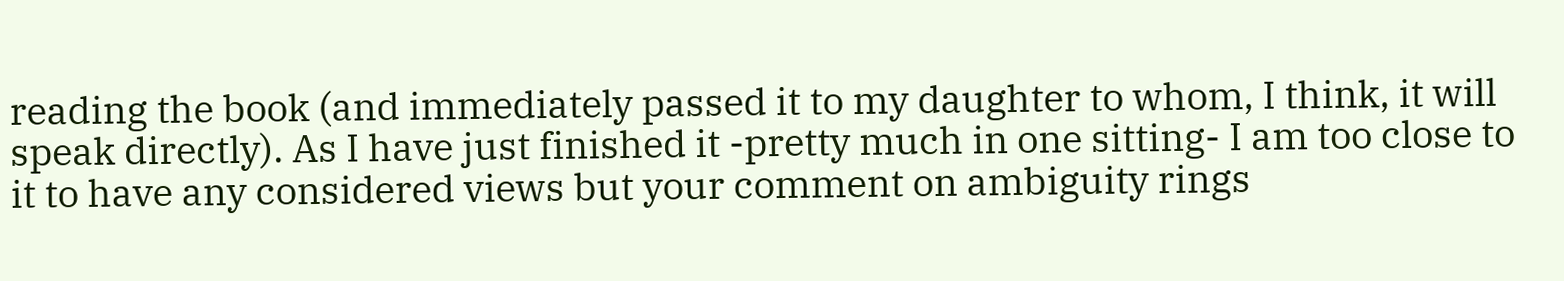reading the book (and immediately passed it to my daughter to whom, I think, it will speak directly). As I have just finished it -pretty much in one sitting- I am too close to it to have any considered views but your comment on ambiguity rings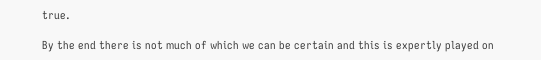true.

By the end there is not much of which we can be certain and this is expertly played on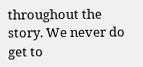throughout the story. We never do get to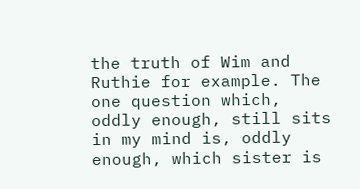the truth of Wim and Ruthie for example. The one question which, oddly enough, still sits in my mind is, oddly enough, which sister is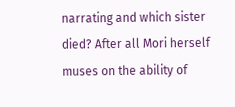narrating and which sister died? After all Mori herself muses on the ability of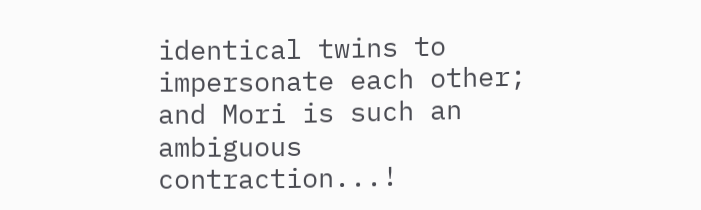identical twins to impersonate each other; and Mori is such an ambiguous contraction...!